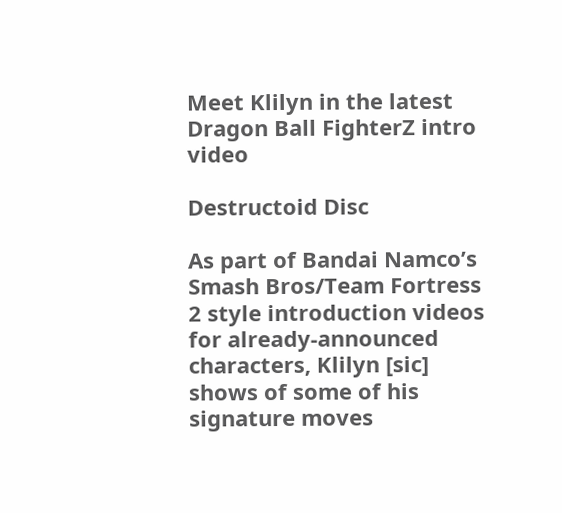Meet Klilyn in the latest Dragon Ball FighterZ intro video

Destructoid Disc

As part of Bandai Namco’s Smash Bros/Team Fortress 2 style introduction videos for already-announced characters, Klilyn [sic] shows of some of his signature moves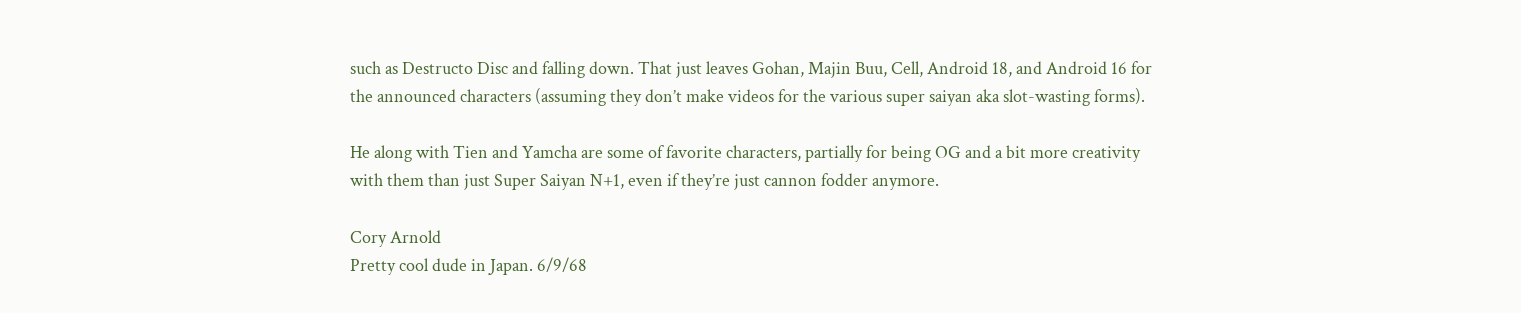such as Destructo Disc and falling down. That just leaves Gohan, Majin Buu, Cell, Android 18, and Android 16 for the announced characters (assuming they don’t make videos for the various super saiyan aka slot-wasting forms).

He along with Tien and Yamcha are some of favorite characters, partially for being OG and a bit more creativity with them than just Super Saiyan N+1, even if they’re just cannon fodder anymore.

Cory Arnold
Pretty cool dude in Japan. 6/9/68